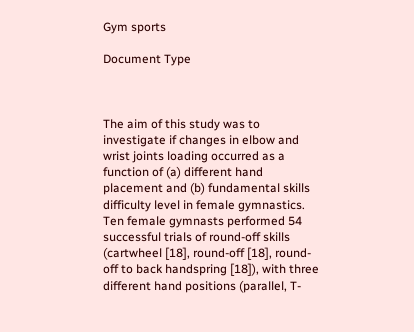Gym sports

Document Type



The aim of this study was to investigate if changes in elbow and wrist joints loading occurred as a function of (a) different hand placement and (b) fundamental skills difficulty level in female gymnastics. Ten female gymnasts performed 54 successful trials of round-off skills (cartwheel [18], round-off [18], round-off to back handspring [18]), with three different hand positions (parallel, T-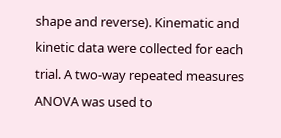shape and reverse). Kinematic and kinetic data were collected for each trial. A two-way repeated measures ANOVA was used to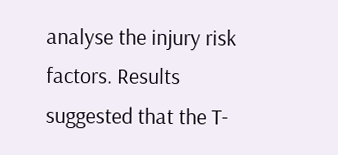analyse the injury risk factors. Results suggested that the T-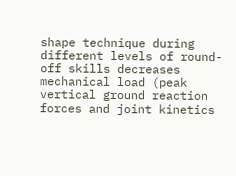shape technique during different levels of round-off skills decreases mechanical load (peak vertical ground reaction forces and joint kinetics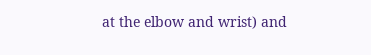at the elbow and wrist) and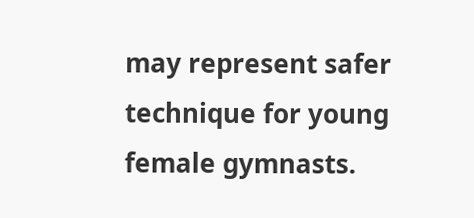may represent safer technique for young female gymnasts.